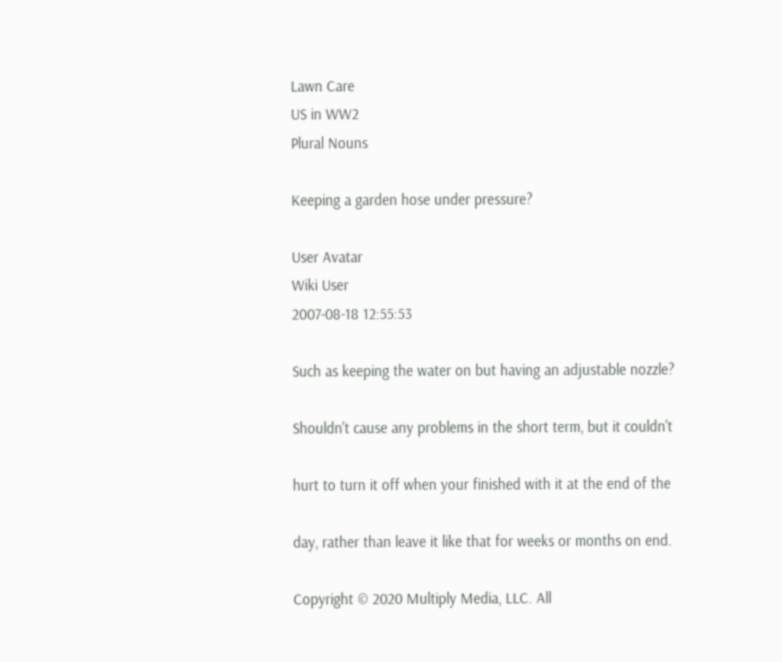Lawn Care
US in WW2
Plural Nouns

Keeping a garden hose under pressure?

User Avatar
Wiki User
2007-08-18 12:55:53

Such as keeping the water on but having an adjustable nozzle?

Shouldn't cause any problems in the short term, but it couldn't

hurt to turn it off when your finished with it at the end of the

day, rather than leave it like that for weeks or months on end.

Copyright © 2020 Multiply Media, LLC. All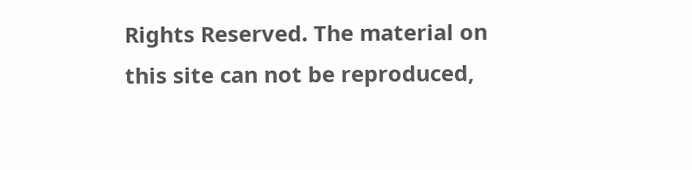Rights Reserved. The material on this site can not be reproduced,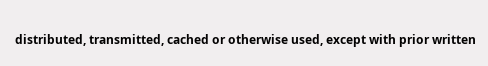distributed, transmitted, cached or otherwise used, except with prior written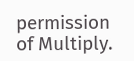permission of Multiply.